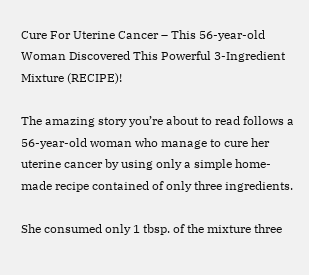Cure For Uterine Cancer – This 56-year-old Woman Discovered This Powerful 3-Ingredient Mixture (RECIPE)!

The amazing story you’re about to read follows a 56-year-old woman who manage to cure her uterine cancer by using only a simple home-made recipe contained of only three ingredients.

She consumed only 1 tbsp. of the mixture three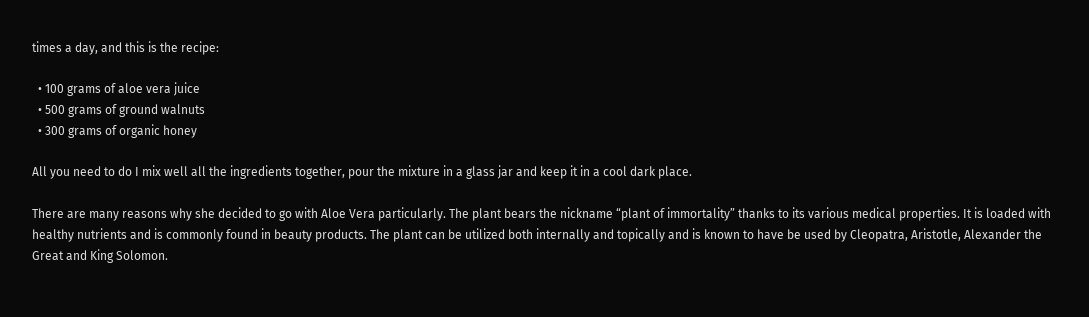times a day, and this is the recipe:

  • 100 grams of aloe vera juice
  • 500 grams of ground walnuts
  • 300 grams of organic honey

All you need to do I mix well all the ingredients together, pour the mixture in a glass jar and keep it in a cool dark place.

There are many reasons why she decided to go with Aloe Vera particularly. The plant bears the nickname “plant of immortality” thanks to its various medical properties. It is loaded with healthy nutrients and is commonly found in beauty products. The plant can be utilized both internally and topically and is known to have be used by Cleopatra, Aristotle, Alexander the Great and King Solomon.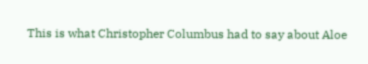This is what Christopher Columbus had to say about Aloe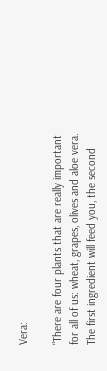Vera:

“There are four plants that are really important for all of us: wheat, grapes, olives and aloe vera. The first ingredient will feed you, the second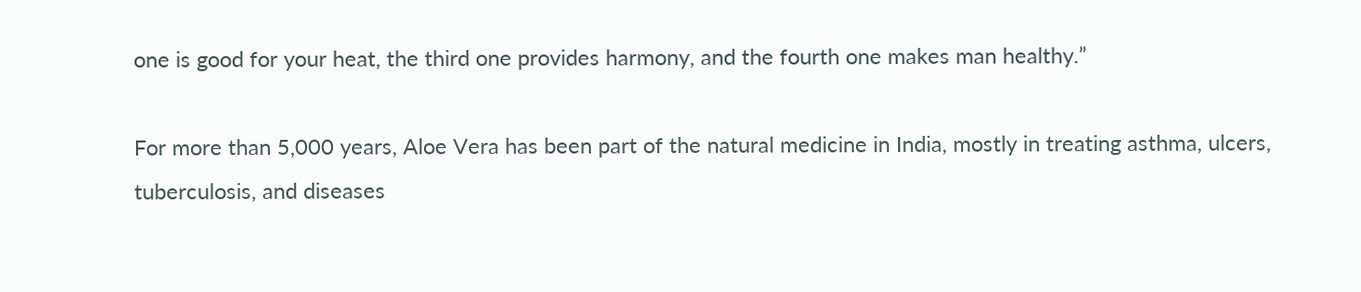one is good for your heat, the third one provides harmony, and the fourth one makes man healthy.”

For more than 5,000 years, Aloe Vera has been part of the natural medicine in India, mostly in treating asthma, ulcers, tuberculosis, and diseases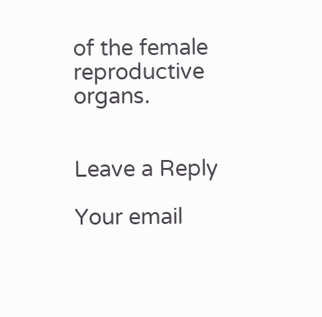of the female reproductive organs.


Leave a Reply

Your email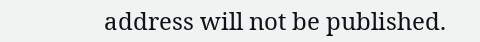address will not be published.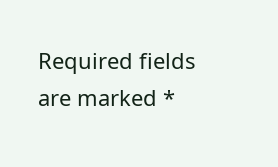Required fields are marked *